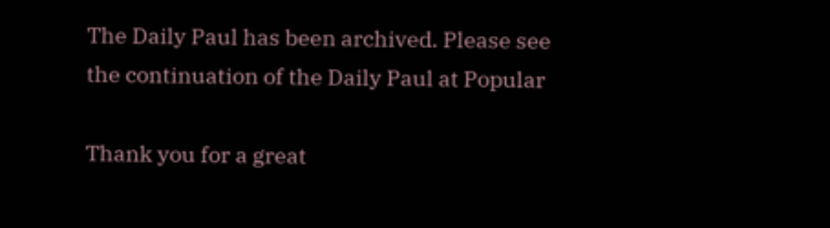The Daily Paul has been archived. Please see the continuation of the Daily Paul at Popular

Thank you for a great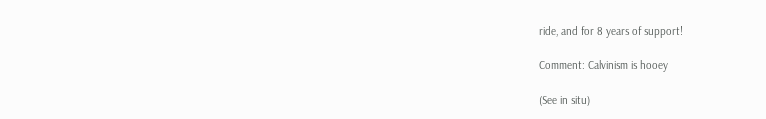ride, and for 8 years of support!

Comment: Calvinism is hooey

(See in situ)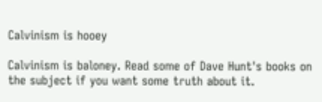Calvinism is hooey

Calvinism is baloney. Read some of Dave Hunt's books on the subject if you want some truth about it.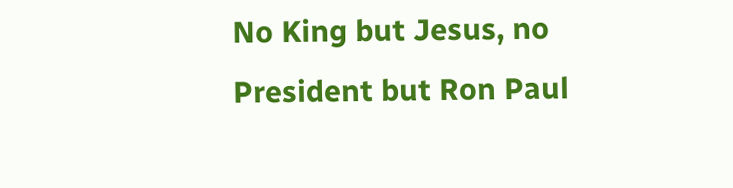No King but Jesus, no President but Ron Paul